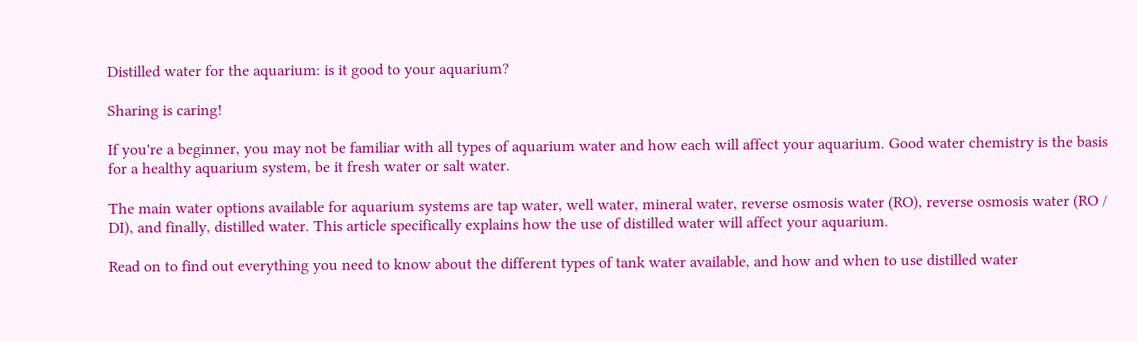Distilled water for the aquarium: is it good to your aquarium?

Sharing is caring!

If you're a beginner, you may not be familiar with all types of aquarium water and how each will affect your aquarium. Good water chemistry is the basis for a healthy aquarium system, be it fresh water or salt water.

The main water options available for aquarium systems are tap water, well water, mineral water, reverse osmosis water (RO), reverse osmosis water (RO / DI), and finally, distilled water. This article specifically explains how the use of distilled water will affect your aquarium.

Read on to find out everything you need to know about the different types of tank water available, and how and when to use distilled water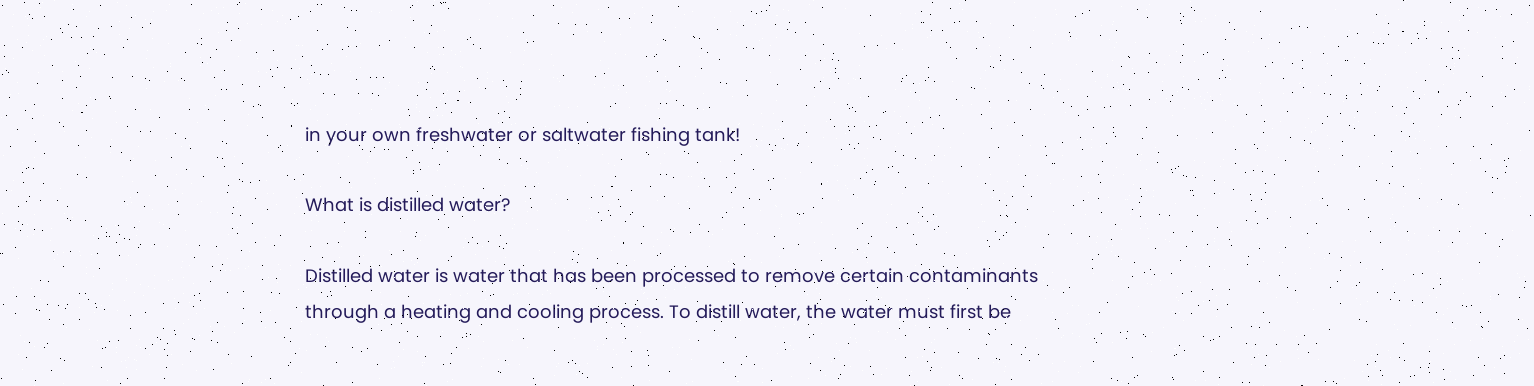in your own freshwater or saltwater fishing tank!

What is distilled water?

Distilled water is water that has been processed to remove certain contaminants through a heating and cooling process. To distill water, the water must first be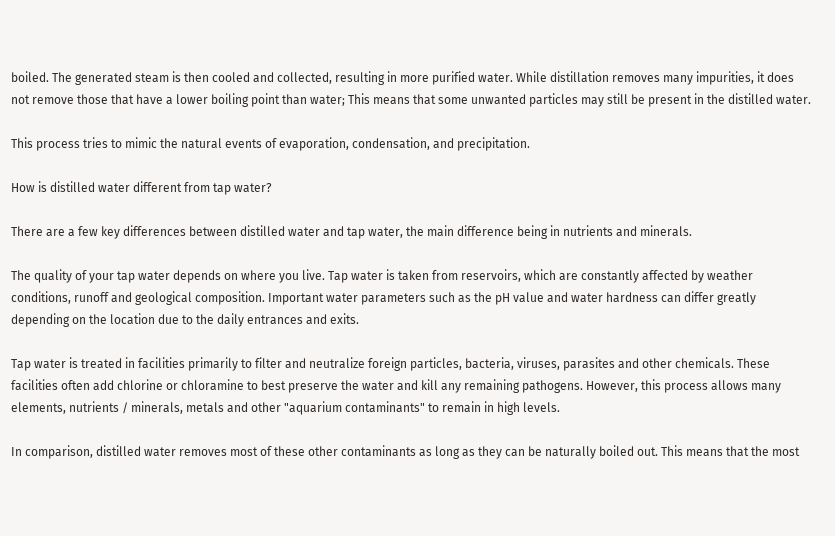boiled. The generated steam is then cooled and collected, resulting in more purified water. While distillation removes many impurities, it does not remove those that have a lower boiling point than water; This means that some unwanted particles may still be present in the distilled water.

This process tries to mimic the natural events of evaporation, condensation, and precipitation.

How is distilled water different from tap water?

There are a few key differences between distilled water and tap water, the main difference being in nutrients and minerals.

The quality of your tap water depends on where you live. Tap water is taken from reservoirs, which are constantly affected by weather conditions, runoff and geological composition. Important water parameters such as the pH value and water hardness can differ greatly depending on the location due to the daily entrances and exits.

Tap water is treated in facilities primarily to filter and neutralize foreign particles, bacteria, viruses, parasites and other chemicals. These facilities often add chlorine or chloramine to best preserve the water and kill any remaining pathogens. However, this process allows many elements, nutrients / minerals, metals and other "aquarium contaminants" to remain in high levels.

In comparison, distilled water removes most of these other contaminants as long as they can be naturally boiled out. This means that the most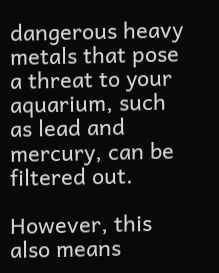dangerous heavy metals that pose a threat to your aquarium, such as lead and mercury, can be filtered out.

However, this also means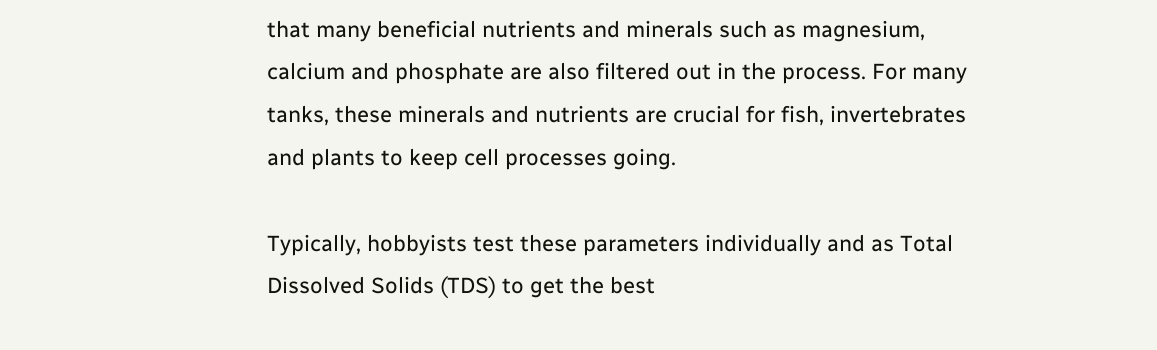that many beneficial nutrients and minerals such as magnesium, calcium and phosphate are also filtered out in the process. For many tanks, these minerals and nutrients are crucial for fish, invertebrates and plants to keep cell processes going.

Typically, hobbyists test these parameters individually and as Total Dissolved Solids (TDS) to get the best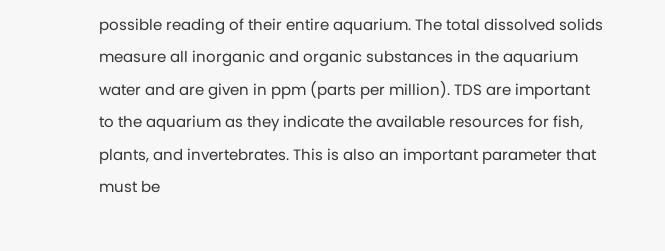possible reading of their entire aquarium. The total dissolved solids measure all inorganic and organic substances in the aquarium water and are given in ppm (parts per million). TDS are important to the aquarium as they indicate the available resources for fish, plants, and invertebrates. This is also an important parameter that must be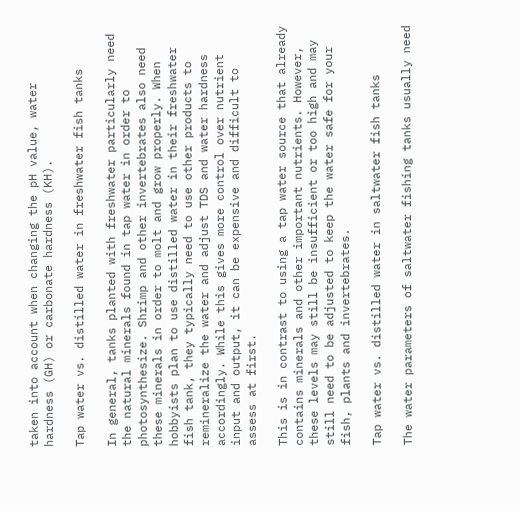taken into account when changing the pH value, water hardness (GH) or carbonate hardness (KH).

Tap water vs. distilled water in freshwater fish tanks

In general, tanks planted with freshwater particularly need the natural minerals found in tap water in order to photosynthesize. Shrimp and other invertebrates also need these minerals in order to molt and grow properly. When hobbyists plan to use distilled water in their freshwater fish tank, they typically need to use other products to remineralize the water and adjust TDS and water hardness accordingly. While this gives more control over nutrient input and output, it can be expensive and difficult to assess at first.

This is in contrast to using a tap water source that already contains minerals and other important nutrients. However, these levels may still be insufficient or too high and may still need to be adjusted to keep the water safe for your fish, plants and invertebrates.

Tap water vs. distilled water in saltwater fish tanks

The water parameters of saltwater fishing tanks usually need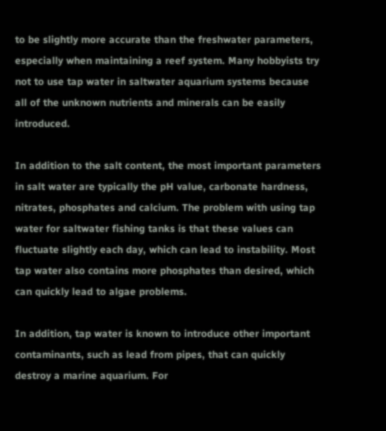to be slightly more accurate than the freshwater parameters, especially when maintaining a reef system. Many hobbyists try not to use tap water in saltwater aquarium systems because all of the unknown nutrients and minerals can be easily introduced.

In addition to the salt content, the most important parameters in salt water are typically the pH value, carbonate hardness, nitrates, phosphates and calcium. The problem with using tap water for saltwater fishing tanks is that these values can fluctuate slightly each day, which can lead to instability. Most tap water also contains more phosphates than desired, which can quickly lead to algae problems.

In addition, tap water is known to introduce other important contaminants, such as lead from pipes, that can quickly destroy a marine aquarium. For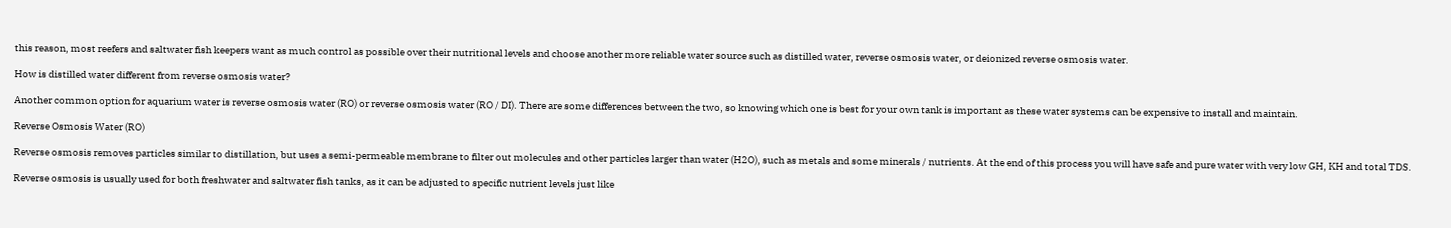this reason, most reefers and saltwater fish keepers want as much control as possible over their nutritional levels and choose another more reliable water source such as distilled water, reverse osmosis water, or deionized reverse osmosis water.

How is distilled water different from reverse osmosis water?

Another common option for aquarium water is reverse osmosis water (RO) or reverse osmosis water (RO / DI). There are some differences between the two, so knowing which one is best for your own tank is important as these water systems can be expensive to install and maintain.

Reverse Osmosis Water (RO)

Reverse osmosis removes particles similar to distillation, but uses a semi-permeable membrane to filter out molecules and other particles larger than water (H2O), such as metals and some minerals / nutrients. At the end of this process you will have safe and pure water with very low GH, KH and total TDS.

Reverse osmosis is usually used for both freshwater and saltwater fish tanks, as it can be adjusted to specific nutrient levels just like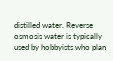distilled water. Reverse osmosis water is typically used by hobbyists who plan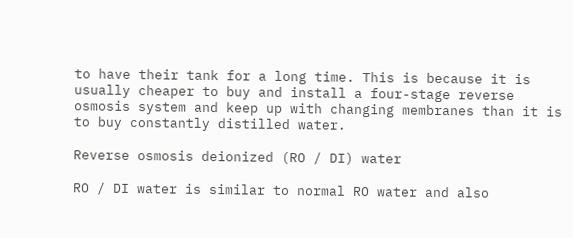to have their tank for a long time. This is because it is usually cheaper to buy and install a four-stage reverse osmosis system and keep up with changing membranes than it is to buy constantly distilled water.

Reverse osmosis deionized (RO / DI) water

RO / DI water is similar to normal RO water and also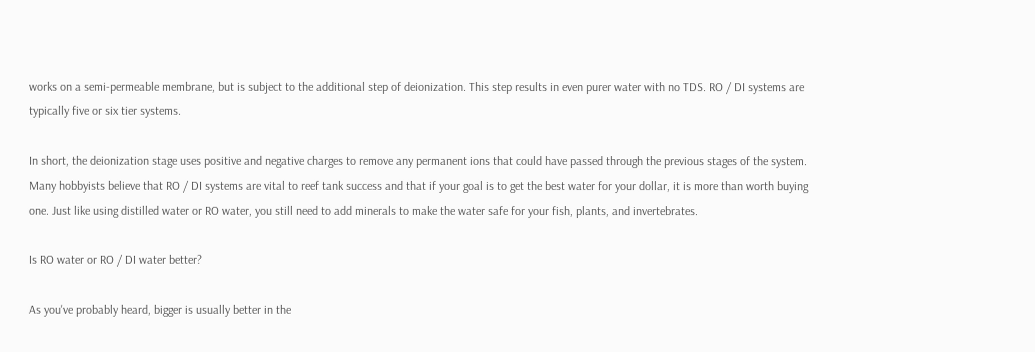works on a semi-permeable membrane, but is subject to the additional step of deionization. This step results in even purer water with no TDS. RO / DI systems are typically five or six tier systems.

In short, the deionization stage uses positive and negative charges to remove any permanent ions that could have passed through the previous stages of the system. Many hobbyists believe that RO / DI systems are vital to reef tank success and that if your goal is to get the best water for your dollar, it is more than worth buying one. Just like using distilled water or RO water, you still need to add minerals to make the water safe for your fish, plants, and invertebrates.

Is RO water or RO / DI water better?

As you've probably heard, bigger is usually better in the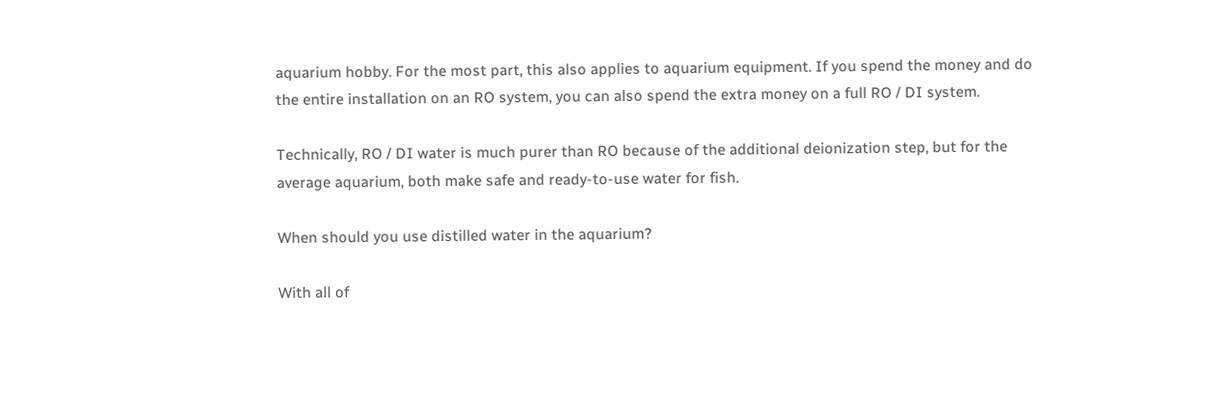aquarium hobby. For the most part, this also applies to aquarium equipment. If you spend the money and do the entire installation on an RO system, you can also spend the extra money on a full RO / DI system.

Technically, RO / DI water is much purer than RO because of the additional deionization step, but for the average aquarium, both make safe and ready-to-use water for fish.

When should you use distilled water in the aquarium?

With all of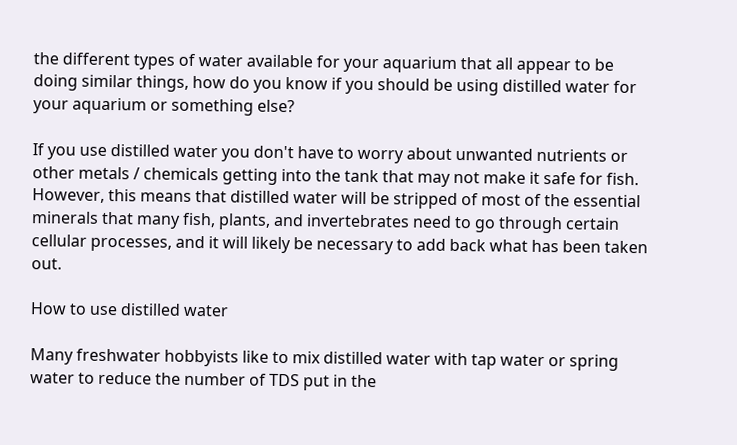the different types of water available for your aquarium that all appear to be doing similar things, how do you know if you should be using distilled water for your aquarium or something else?

If you use distilled water you don't have to worry about unwanted nutrients or other metals / chemicals getting into the tank that may not make it safe for fish. However, this means that distilled water will be stripped of most of the essential minerals that many fish, plants, and invertebrates need to go through certain cellular processes, and it will likely be necessary to add back what has been taken out.

How to use distilled water

Many freshwater hobbyists like to mix distilled water with tap water or spring water to reduce the number of TDS put in the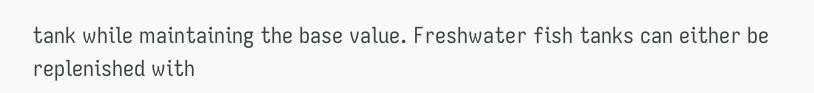tank while maintaining the base value. Freshwater fish tanks can either be replenished with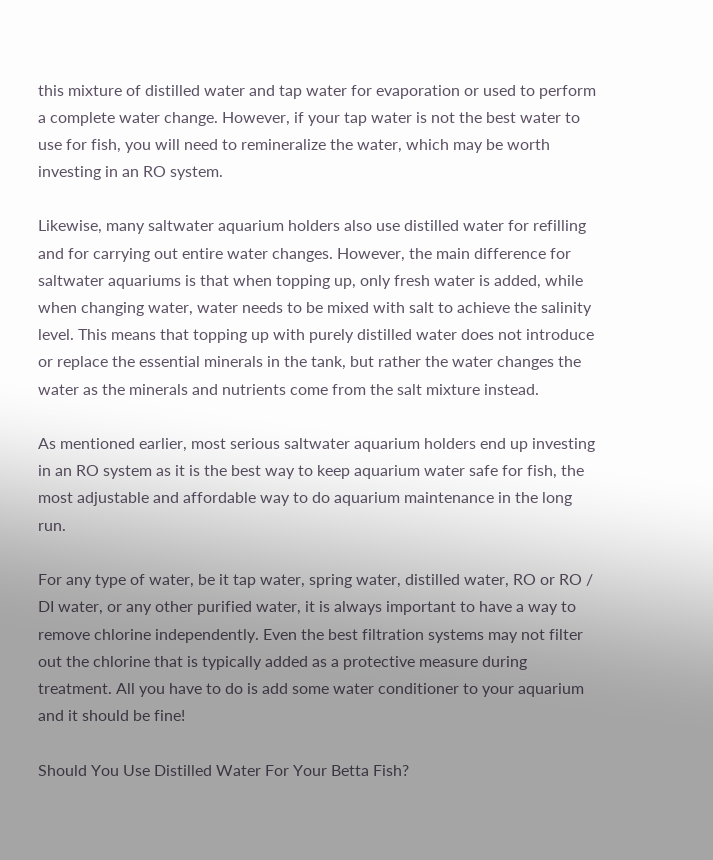this mixture of distilled water and tap water for evaporation or used to perform a complete water change. However, if your tap water is not the best water to use for fish, you will need to remineralize the water, which may be worth investing in an RO system.

Likewise, many saltwater aquarium holders also use distilled water for refilling and for carrying out entire water changes. However, the main difference for saltwater aquariums is that when topping up, only fresh water is added, while when changing water, water needs to be mixed with salt to achieve the salinity level. This means that topping up with purely distilled water does not introduce or replace the essential minerals in the tank, but rather the water changes the water as the minerals and nutrients come from the salt mixture instead.

As mentioned earlier, most serious saltwater aquarium holders end up investing in an RO system as it is the best way to keep aquarium water safe for fish, the most adjustable and affordable way to do aquarium maintenance in the long run.

For any type of water, be it tap water, spring water, distilled water, RO or RO / DI water, or any other purified water, it is always important to have a way to remove chlorine independently. Even the best filtration systems may not filter out the chlorine that is typically added as a protective measure during treatment. All you have to do is add some water conditioner to your aquarium and it should be fine!

Should You Use Distilled Water For Your Betta Fish?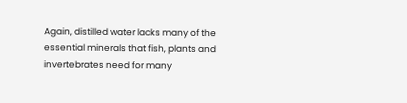Again, distilled water lacks many of the essential minerals that fish, plants and invertebrates need for many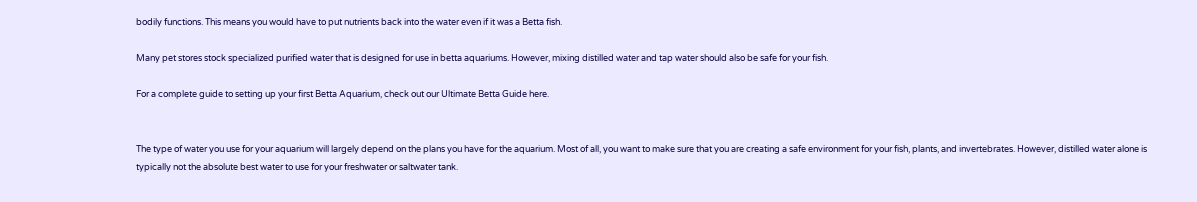bodily functions. This means you would have to put nutrients back into the water even if it was a Betta fish.

Many pet stores stock specialized purified water that is designed for use in betta aquariums. However, mixing distilled water and tap water should also be safe for your fish.

For a complete guide to setting up your first Betta Aquarium, check out our Ultimate Betta Guide here.


The type of water you use for your aquarium will largely depend on the plans you have for the aquarium. Most of all, you want to make sure that you are creating a safe environment for your fish, plants, and invertebrates. However, distilled water alone is typically not the absolute best water to use for your freshwater or saltwater tank.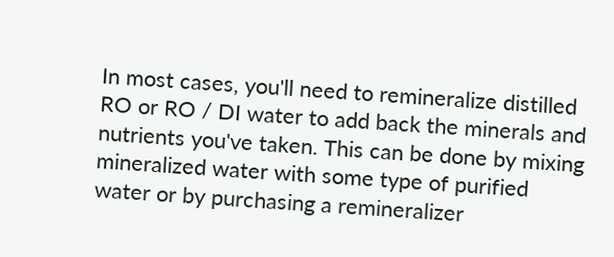In most cases, you'll need to remineralize distilled RO or RO / DI water to add back the minerals and nutrients you've taken. This can be done by mixing mineralized water with some type of purified water or by purchasing a remineralizer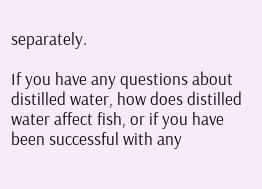separately.

If you have any questions about distilled water, how does distilled water affect fish, or if you have been successful with any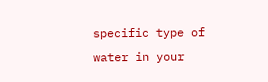specific type of water in your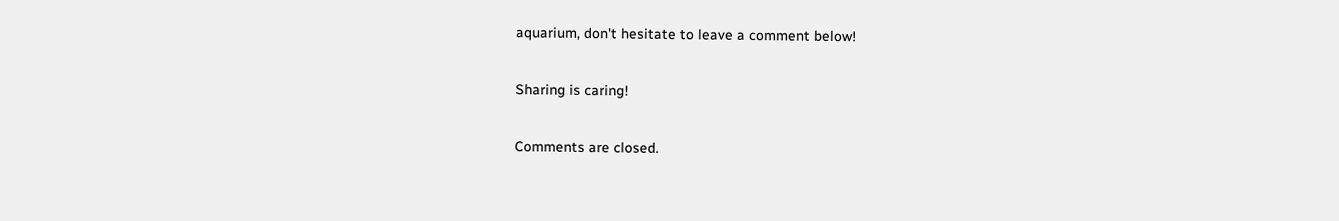aquarium, don't hesitate to leave a comment below!

Sharing is caring!

Comments are closed.